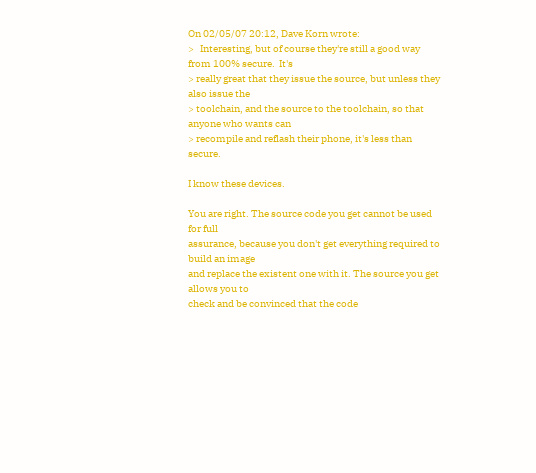On 02/05/07 20:12, Dave Korn wrote:
>   Interesting, but of course they're still a good way from 100% secure.  It's
> really great that they issue the source, but unless they also issue the
> toolchain, and the source to the toolchain, so that anyone who wants can
> recompile and reflash their phone, it's less than secure.

I know these devices.

You are right. The source code you get cannot be used for full
assurance, because you don't get everything required to build an image
and replace the existent one with it. The source you get allows you to
check and be convinced that the code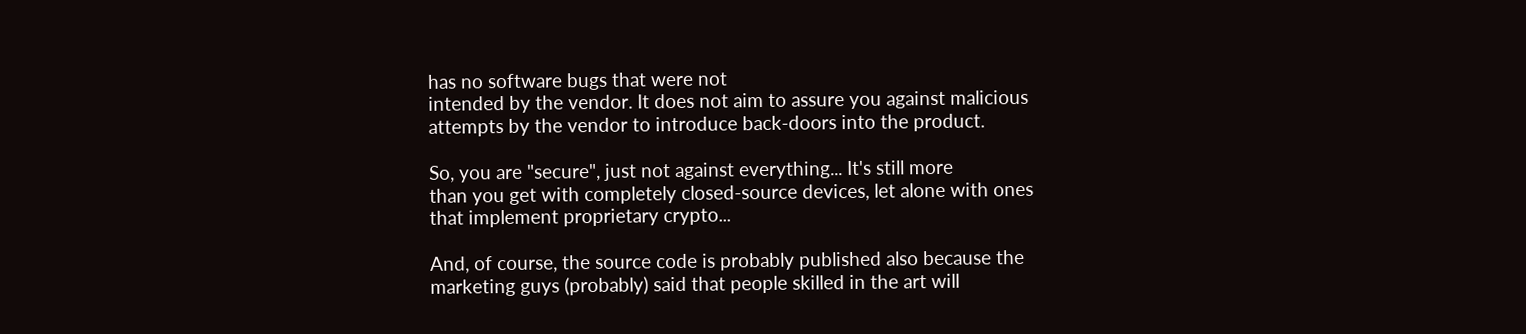has no software bugs that were not
intended by the vendor. It does not aim to assure you against malicious
attempts by the vendor to introduce back-doors into the product.

So, you are "secure", just not against everything... It's still more
than you get with completely closed-source devices, let alone with ones
that implement proprietary crypto...

And, of course, the source code is probably published also because the
marketing guys (probably) said that people skilled in the art will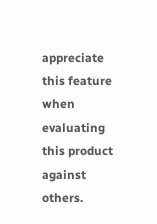appreciate this feature when evaluating this product against others.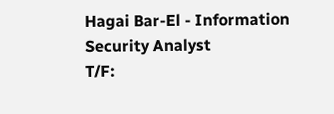Hagai Bar-El - Information Security Analyst
T/F: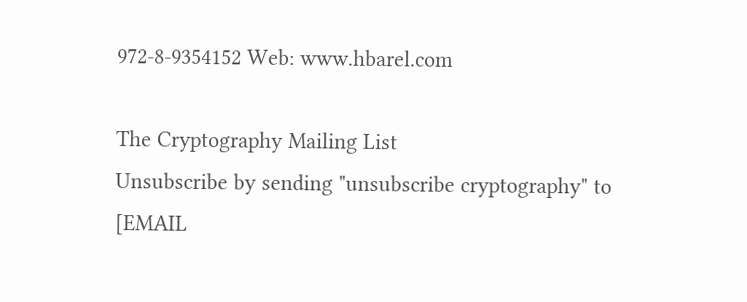972-8-9354152 Web: www.hbarel.com

The Cryptography Mailing List
Unsubscribe by sending "unsubscribe cryptography" to [EMAIL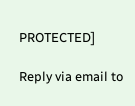PROTECTED]

Reply via email to